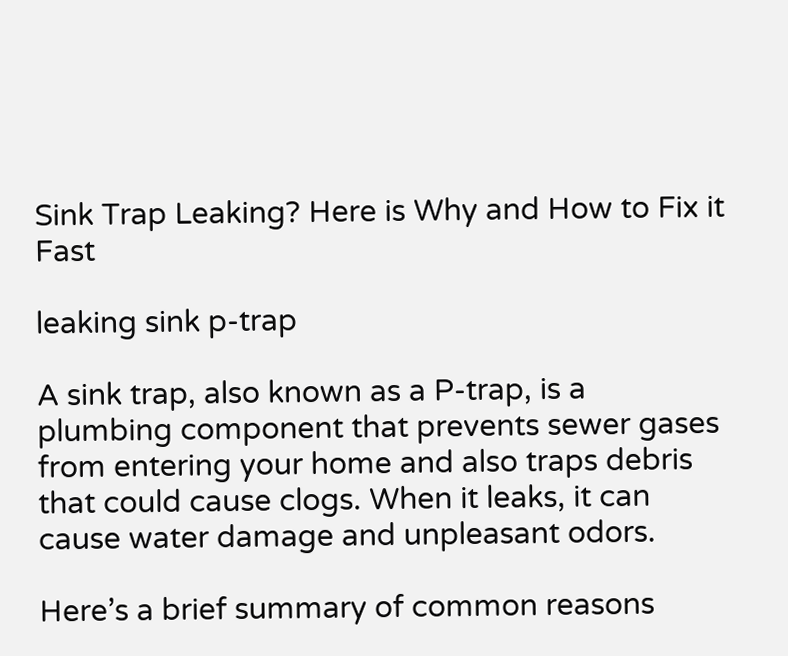Sink Trap Leaking? Here is Why and How to Fix it Fast

leaking sink p-trap

A sink trap, also known as a P-trap, is a plumbing component that prevents sewer gases from entering your home and also traps debris that could cause clogs. When it leaks, it can cause water damage and unpleasant odors.

Here’s a brief summary of common reasons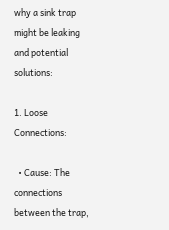why a sink trap might be leaking and potential solutions:

1. Loose Connections:

  • Cause: The connections between the trap,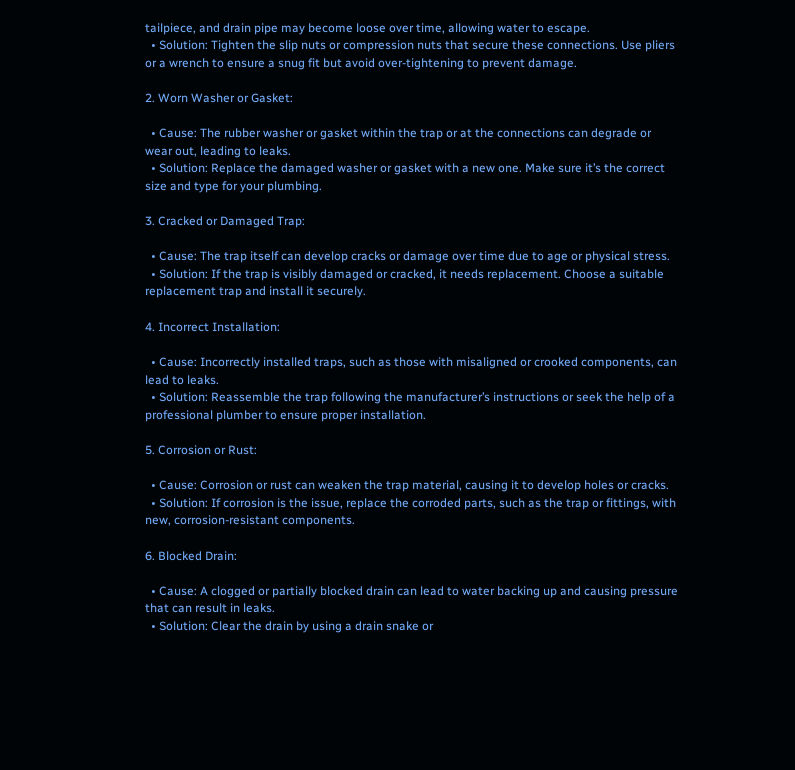tailpiece, and drain pipe may become loose over time, allowing water to escape.
  • Solution: Tighten the slip nuts or compression nuts that secure these connections. Use pliers or a wrench to ensure a snug fit but avoid over-tightening to prevent damage.

2. Worn Washer or Gasket:

  • Cause: The rubber washer or gasket within the trap or at the connections can degrade or wear out, leading to leaks.
  • Solution: Replace the damaged washer or gasket with a new one. Make sure it’s the correct size and type for your plumbing.

3. Cracked or Damaged Trap:

  • Cause: The trap itself can develop cracks or damage over time due to age or physical stress.
  • Solution: If the trap is visibly damaged or cracked, it needs replacement. Choose a suitable replacement trap and install it securely.

4. Incorrect Installation:

  • Cause: Incorrectly installed traps, such as those with misaligned or crooked components, can lead to leaks.
  • Solution: Reassemble the trap following the manufacturer’s instructions or seek the help of a professional plumber to ensure proper installation.

5. Corrosion or Rust:

  • Cause: Corrosion or rust can weaken the trap material, causing it to develop holes or cracks.
  • Solution: If corrosion is the issue, replace the corroded parts, such as the trap or fittings, with new, corrosion-resistant components.

6. Blocked Drain:

  • Cause: A clogged or partially blocked drain can lead to water backing up and causing pressure that can result in leaks.
  • Solution: Clear the drain by using a drain snake or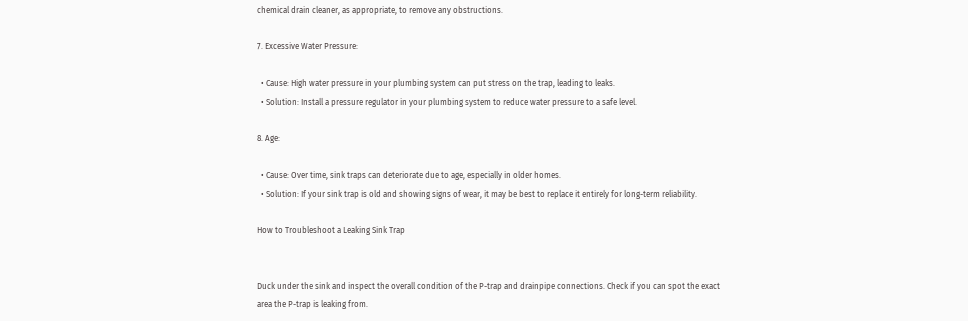chemical drain cleaner, as appropriate, to remove any obstructions.

7. Excessive Water Pressure:

  • Cause: High water pressure in your plumbing system can put stress on the trap, leading to leaks.
  • Solution: Install a pressure regulator in your plumbing system to reduce water pressure to a safe level.

8. Age:

  • Cause: Over time, sink traps can deteriorate due to age, especially in older homes.
  • Solution: If your sink trap is old and showing signs of wear, it may be best to replace it entirely for long-term reliability.

How to Troubleshoot a Leaking Sink Trap


Duck under the sink and inspect the overall condition of the P-trap and drainpipe connections. Check if you can spot the exact area the P-trap is leaking from.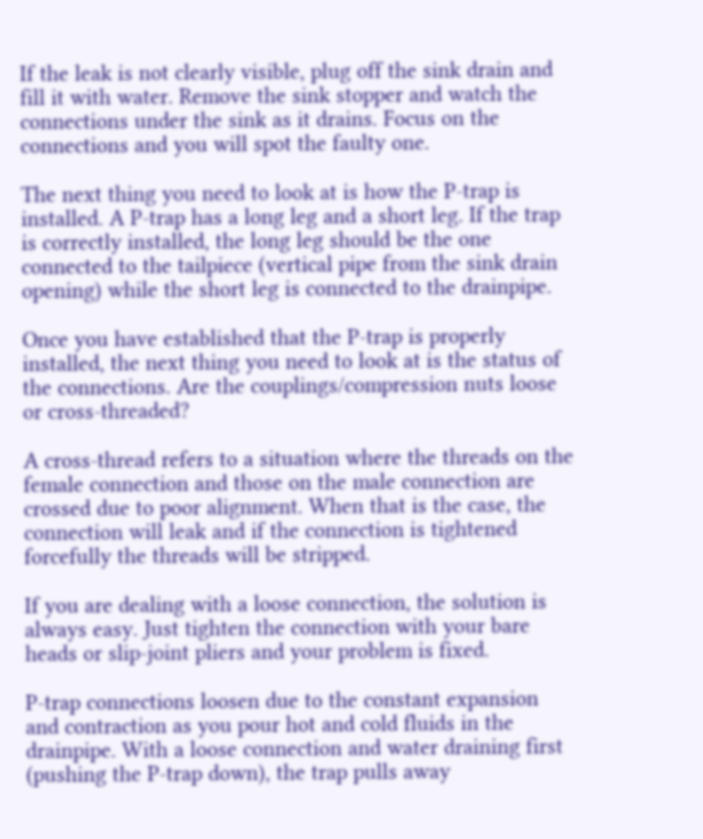If the leak is not clearly visible, plug off the sink drain and fill it with water. Remove the sink stopper and watch the connections under the sink as it drains. Focus on the connections and you will spot the faulty one.

The next thing you need to look at is how the P-trap is installed. A P-trap has a long leg and a short leg. If the trap is correctly installed, the long leg should be the one connected to the tailpiece (vertical pipe from the sink drain opening) while the short leg is connected to the drainpipe.

Once you have established that the P-trap is properly installed, the next thing you need to look at is the status of the connections. Are the couplings/compression nuts loose or cross-threaded?

A cross-thread refers to a situation where the threads on the female connection and those on the male connection are crossed due to poor alignment. When that is the case, the connection will leak and if the connection is tightened forcefully the threads will be stripped.

If you are dealing with a loose connection, the solution is always easy. Just tighten the connection with your bare heads or slip-joint pliers and your problem is fixed.

P-trap connections loosen due to the constant expansion and contraction as you pour hot and cold fluids in the drainpipe. With a loose connection and water draining first (pushing the P-trap down), the trap pulls away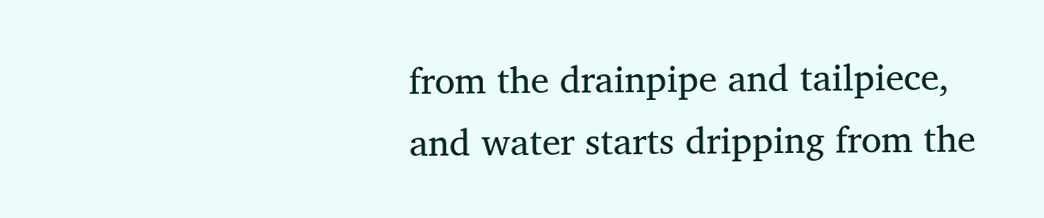from the drainpipe and tailpiece, and water starts dripping from the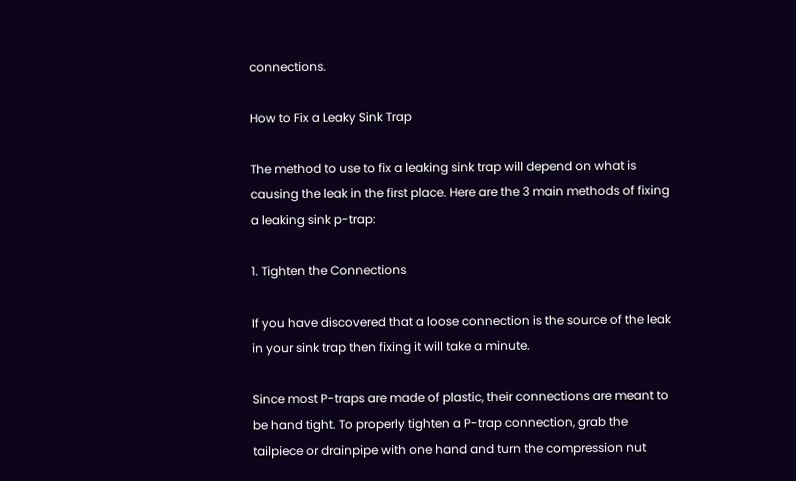connections.

How to Fix a Leaky Sink Trap

The method to use to fix a leaking sink trap will depend on what is causing the leak in the first place. Here are the 3 main methods of fixing a leaking sink p-trap:

1. Tighten the Connections

If you have discovered that a loose connection is the source of the leak in your sink trap then fixing it will take a minute.

Since most P-traps are made of plastic, their connections are meant to be hand tight. To properly tighten a P-trap connection, grab the tailpiece or drainpipe with one hand and turn the compression nut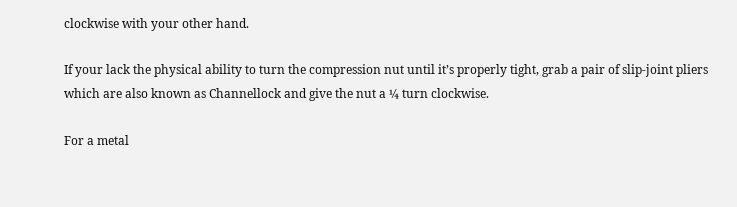clockwise with your other hand.

If your lack the physical ability to turn the compression nut until it’s properly tight, grab a pair of slip-joint pliers which are also known as Channellock and give the nut a ¼ turn clockwise.

For a metal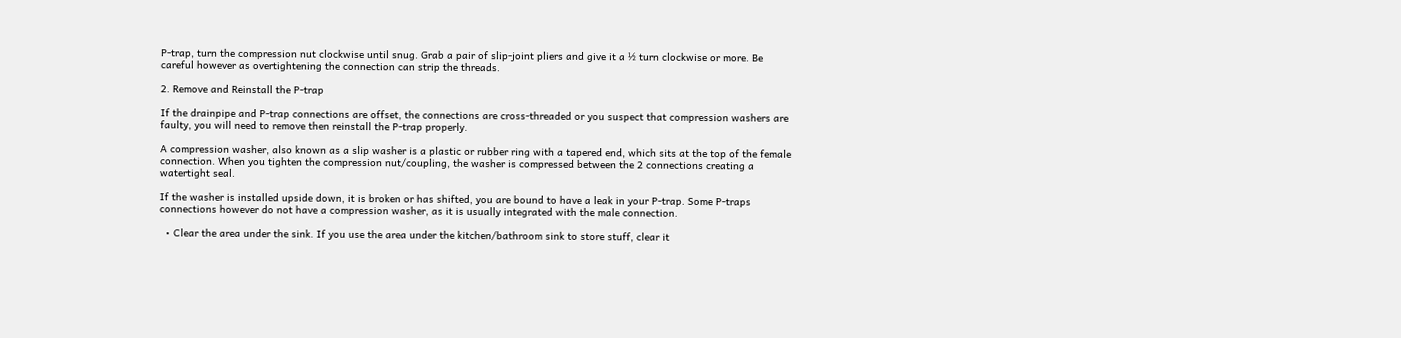P-trap, turn the compression nut clockwise until snug. Grab a pair of slip-joint pliers and give it a ½ turn clockwise or more. Be careful however as overtightening the connection can strip the threads.

2. Remove and Reinstall the P-trap

If the drainpipe and P-trap connections are offset, the connections are cross-threaded or you suspect that compression washers are faulty, you will need to remove then reinstall the P-trap properly.

A compression washer, also known as a slip washer is a plastic or rubber ring with a tapered end, which sits at the top of the female connection. When you tighten the compression nut/coupling, the washer is compressed between the 2 connections creating a watertight seal.

If the washer is installed upside down, it is broken or has shifted, you are bound to have a leak in your P-trap. Some P-traps connections however do not have a compression washer, as it is usually integrated with the male connection.

  • Clear the area under the sink. If you use the area under the kitchen/bathroom sink to store stuff, clear it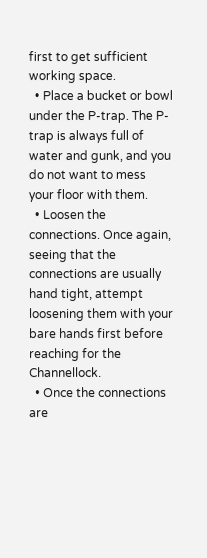first to get sufficient working space.
  • Place a bucket or bowl under the P-trap. The P-trap is always full of water and gunk, and you do not want to mess your floor with them.
  • Loosen the connections. Once again, seeing that the connections are usually hand tight, attempt loosening them with your bare hands first before reaching for the Channellock.
  • Once the connections are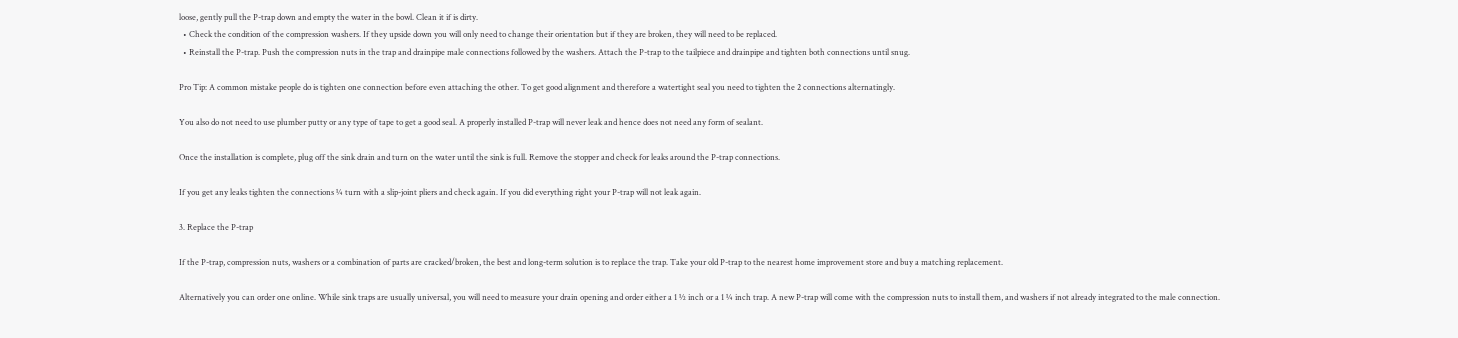loose, gently pull the P-trap down and empty the water in the bowl. Clean it if is dirty.
  • Check the condition of the compression washers. If they upside down you will only need to change their orientation but if they are broken, they will need to be replaced.
  • Reinstall the P-trap. Push the compression nuts in the trap and drainpipe male connections followed by the washers. Attach the P-trap to the tailpiece and drainpipe and tighten both connections until snug.

Pro Tip: A common mistake people do is tighten one connection before even attaching the other. To get good alignment and therefore a watertight seal you need to tighten the 2 connections alternatingly.

You also do not need to use plumber putty or any type of tape to get a good seal. A properly installed P-trap will never leak and hence does not need any form of sealant.

Once the installation is complete, plug off the sink drain and turn on the water until the sink is full. Remove the stopper and check for leaks around the P-trap connections.

If you get any leaks tighten the connections ¼ turn with a slip-joint pliers and check again. If you did everything right your P-trap will not leak again.

3. Replace the P-trap

If the P-trap, compression nuts, washers or a combination of parts are cracked/broken, the best and long-term solution is to replace the trap. Take your old P-trap to the nearest home improvement store and buy a matching replacement.

Alternatively you can order one online. While sink traps are usually universal, you will need to measure your drain opening and order either a 1 ½ inch or a 1 ¼ inch trap. A new P-trap will come with the compression nuts to install them, and washers if not already integrated to the male connection.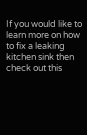If you would like to learn more on how to fix a leaking kitchen sink then check out this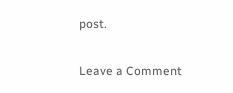post.

Leave a Comment